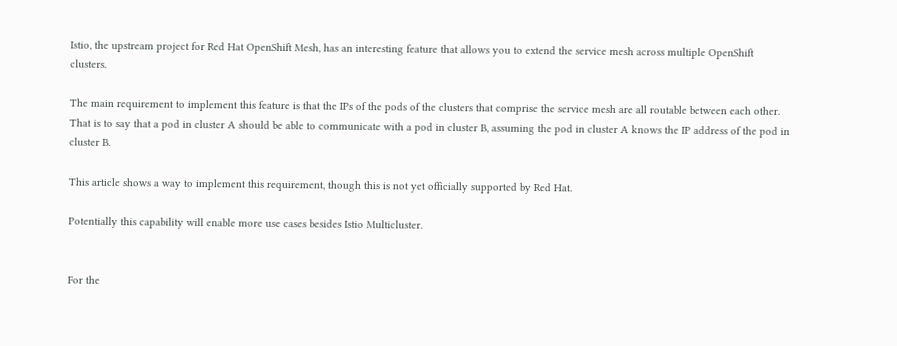Istio, the upstream project for Red Hat OpenShift Mesh, has an interesting feature that allows you to extend the service mesh across multiple OpenShift clusters.

The main requirement to implement this feature is that the IPs of the pods of the clusters that comprise the service mesh are all routable between each other. That is to say that a pod in cluster A should be able to communicate with a pod in cluster B, assuming the pod in cluster A knows the IP address of the pod in cluster B.

This article shows a way to implement this requirement, though this is not yet officially supported by Red Hat.

Potentially this capability will enable more use cases besides Istio Multicluster.


For the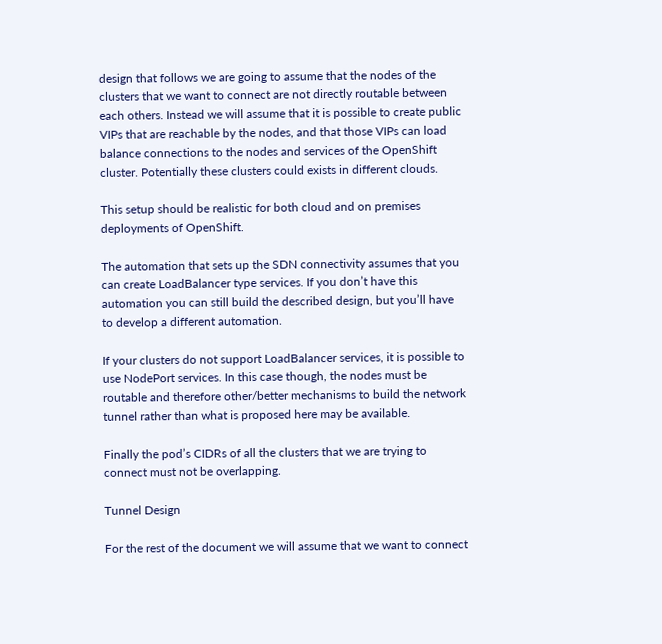design that follows we are going to assume that the nodes of the clusters that we want to connect are not directly routable between each others. Instead we will assume that it is possible to create public VIPs that are reachable by the nodes, and that those VIPs can load balance connections to the nodes and services of the OpenShift cluster. Potentially these clusters could exists in different clouds.

This setup should be realistic for both cloud and on premises deployments of OpenShift.

The automation that sets up the SDN connectivity assumes that you can create LoadBalancer type services. If you don’t have this automation you can still build the described design, but you’ll have to develop a different automation.

If your clusters do not support LoadBalancer services, it is possible to use NodePort services. In this case though, the nodes must be routable and therefore other/better mechanisms to build the network tunnel rather than what is proposed here may be available.

Finally the pod’s CIDRs of all the clusters that we are trying to connect must not be overlapping.

Tunnel Design

For the rest of the document we will assume that we want to connect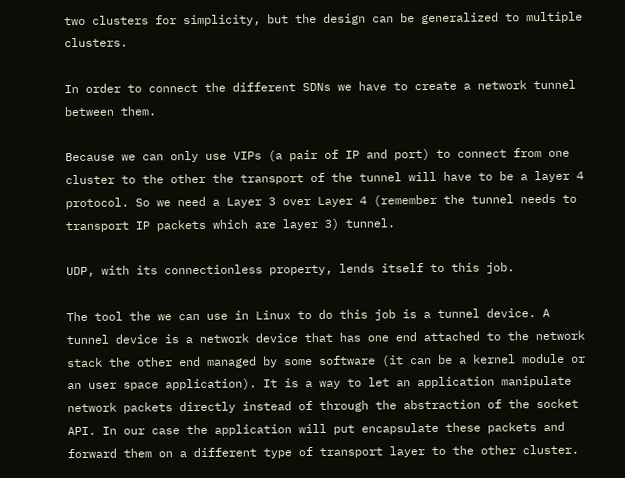two clusters for simplicity, but the design can be generalized to multiple clusters.

In order to connect the different SDNs we have to create a network tunnel between them.

Because we can only use VIPs (a pair of IP and port) to connect from one cluster to the other the transport of the tunnel will have to be a layer 4 protocol. So we need a Layer 3 over Layer 4 (remember the tunnel needs to transport IP packets which are layer 3) tunnel.

UDP, with its connectionless property, lends itself to this job.

The tool the we can use in Linux to do this job is a tunnel device. A tunnel device is a network device that has one end attached to the network stack the other end managed by some software (it can be a kernel module or an user space application). It is a way to let an application manipulate network packets directly instead of through the abstraction of the socket API. In our case the application will put encapsulate these packets and forward them on a different type of transport layer to the other cluster.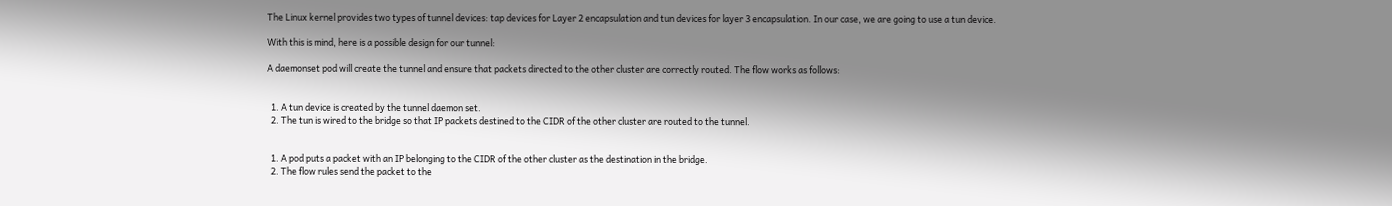The Linux kernel provides two types of tunnel devices: tap devices for Layer 2 encapsulation and tun devices for layer 3 encapsulation. In our case, we are going to use a tun device.

With this is mind, here is a possible design for our tunnel:

A daemonset pod will create the tunnel and ensure that packets directed to the other cluster are correctly routed. The flow works as follows:


  1. A tun device is created by the tunnel daemon set.
  2. The tun is wired to the bridge so that IP packets destined to the CIDR of the other cluster are routed to the tunnel.


  1. A pod puts a packet with an IP belonging to the CIDR of the other cluster as the destination in the bridge.
  2. The flow rules send the packet to the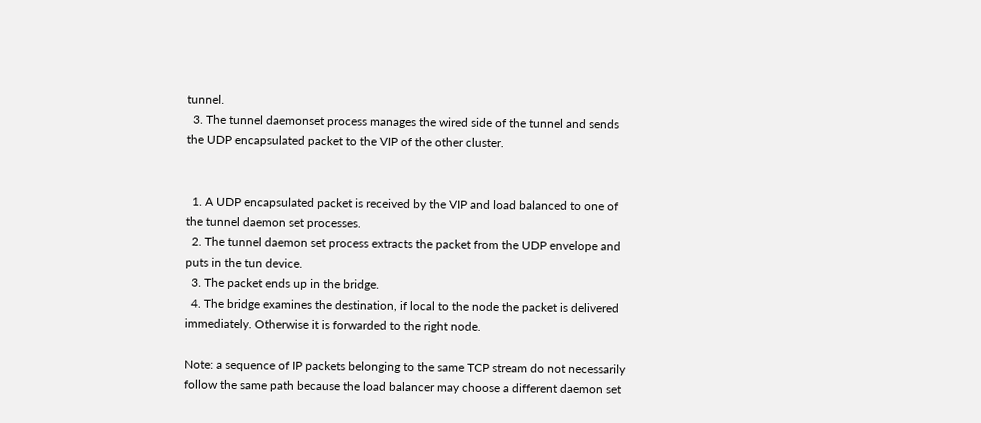tunnel.
  3. The tunnel daemonset process manages the wired side of the tunnel and sends the UDP encapsulated packet to the VIP of the other cluster.


  1. A UDP encapsulated packet is received by the VIP and load balanced to one of the tunnel daemon set processes.
  2. The tunnel daemon set process extracts the packet from the UDP envelope and puts in the tun device.
  3. The packet ends up in the bridge.
  4. The bridge examines the destination, if local to the node the packet is delivered immediately. Otherwise it is forwarded to the right node.

Note: a sequence of IP packets belonging to the same TCP stream do not necessarily follow the same path because the load balancer may choose a different daemon set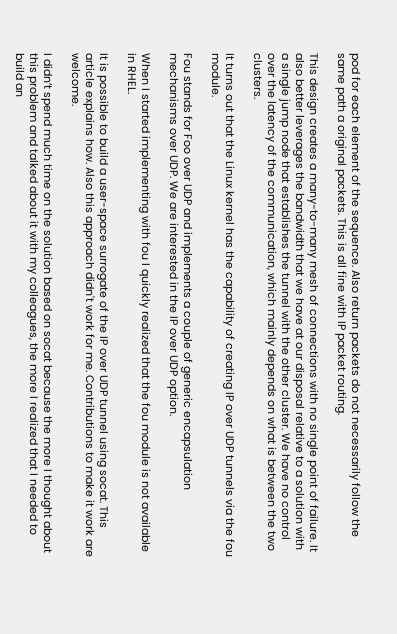pod for each element of the sequence. Also return packets do not necessarily follow the same path a original packets. This is all fine with IP packet routing.

This design creates a many-to-many mesh of connections with no single point of failure. It also better leverages the bandwidth that we have at our disposal relative to a solution with a single jump node that establishes the tunnel with the other cluster. We have no control over the latency of the communication, which mainly depends on what is between the two clusters.

It turns out that the Linux kernel has the capability of creating IP over UDP tunnels via the fou module.

Fou stands for Foo over UDP and implements a couple of generic encapsulation mechanisms over UDP. We are interested in the IP over UDP option.

When I started implementing with fou I quickly realized that the fou module is not available in RHEL.

It is possible to build a user-space surrogate of the IP over UDP tunnel using socat. This article explains how. Also this approach didn't work for me. Contributions to make it work are welcome.

I didn’t spend much time on the solution based on socat because the more I thought about this problem and talked about it with my colleagues, the more I realized that I needed to build an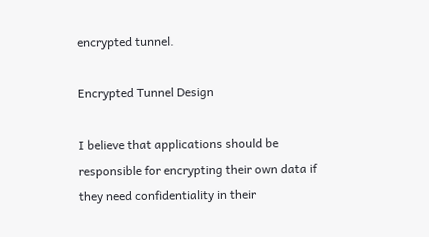encrypted tunnel.

Encrypted Tunnel Design

I believe that applications should be responsible for encrypting their own data if they need confidentiality in their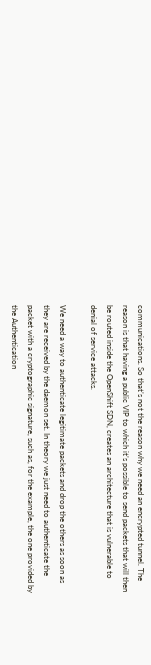communications. So that’s not the reason why we need an encrypted tunnel. The reason is that having a public VIP to which it’s possible to send packets that will then be routed inside the OpenShift SDN, creates an architecture that is vulnerable to denial of service attacks.

We need a way to authenticate legitimate packets and drop the others as soon as they are received by the daemon set. In theory we just need to authenticate the packet with a cryptographic signature, such as, for the example, the one provided by the Authentication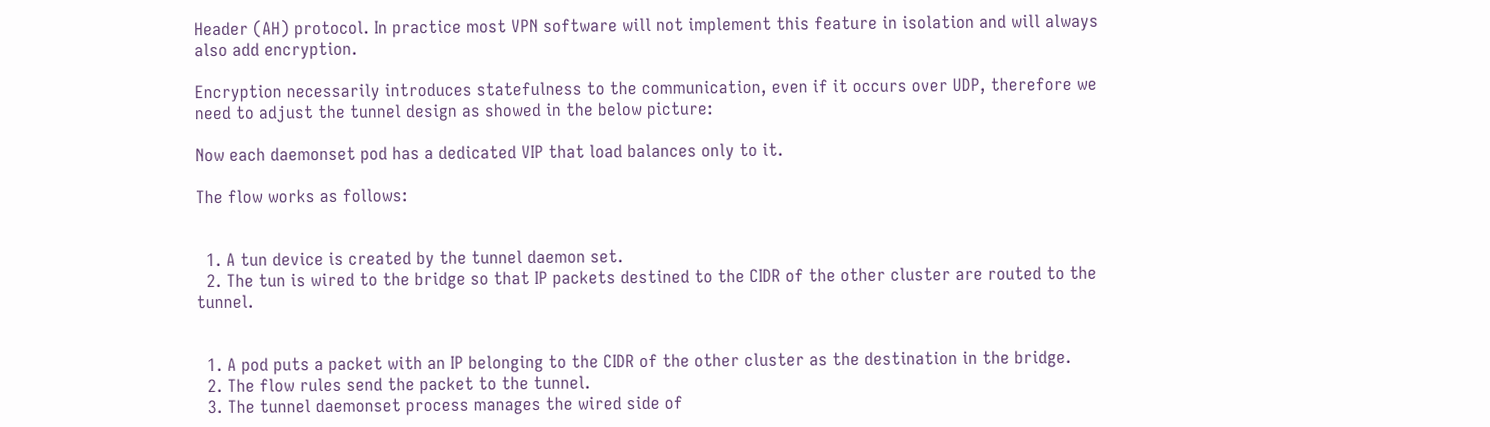Header (AH) protocol. In practice most VPN software will not implement this feature in isolation and will always also add encryption.

Encryption necessarily introduces statefulness to the communication, even if it occurs over UDP, therefore we need to adjust the tunnel design as showed in the below picture:

Now each daemonset pod has a dedicated VIP that load balances only to it.

The flow works as follows:


  1. A tun device is created by the tunnel daemon set.
  2. The tun is wired to the bridge so that IP packets destined to the CIDR of the other cluster are routed to the tunnel.


  1. A pod puts a packet with an IP belonging to the CIDR of the other cluster as the destination in the bridge.
  2. The flow rules send the packet to the tunnel.
  3. The tunnel daemonset process manages the wired side of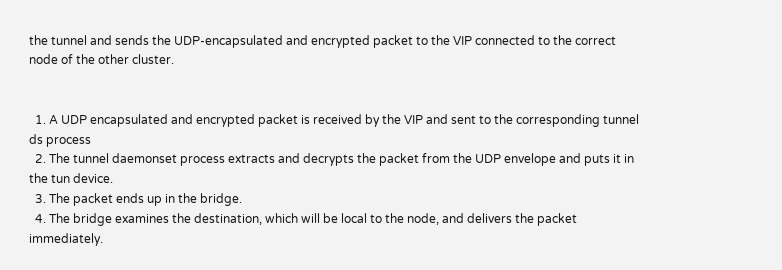the tunnel and sends the UDP-encapsulated and encrypted packet to the VIP connected to the correct node of the other cluster.


  1. A UDP encapsulated and encrypted packet is received by the VIP and sent to the corresponding tunnel ds process
  2. The tunnel daemonset process extracts and decrypts the packet from the UDP envelope and puts it in the tun device.
  3. The packet ends up in the bridge.
  4. The bridge examines the destination, which will be local to the node, and delivers the packet immediately.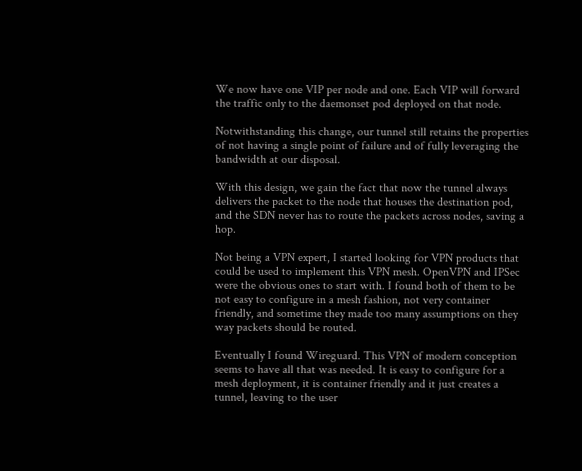We now have one VIP per node and one. Each VIP will forward the traffic only to the daemonset pod deployed on that node.

Notwithstanding this change, our tunnel still retains the properties of not having a single point of failure and of fully leveraging the bandwidth at our disposal.

With this design, we gain the fact that now the tunnel always delivers the packet to the node that houses the destination pod, and the SDN never has to route the packets across nodes, saving a hop.

Not being a VPN expert, I started looking for VPN products that could be used to implement this VPN mesh. OpenVPN and IPSec were the obvious ones to start with. I found both of them to be not easy to configure in a mesh fashion, not very container friendly, and sometime they made too many assumptions on they way packets should be routed.

Eventually I found Wireguard. This VPN of modern conception seems to have all that was needed. It is easy to configure for a mesh deployment, it is container friendly and it just creates a tunnel, leaving to the user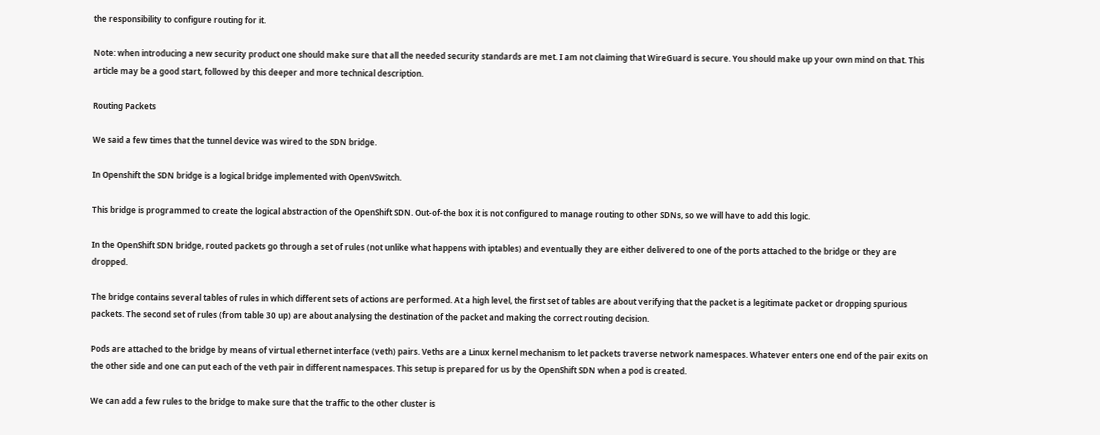the responsibility to configure routing for it.

Note: when introducing a new security product one should make sure that all the needed security standards are met. I am not claiming that WireGuard is secure. You should make up your own mind on that. This article may be a good start, followed by this deeper and more technical description.

Routing Packets

We said a few times that the tunnel device was wired to the SDN bridge.

In Openshift the SDN bridge is a logical bridge implemented with OpenVSwitch.

This bridge is programmed to create the logical abstraction of the OpenShift SDN. Out-of-the box it is not configured to manage routing to other SDNs, so we will have to add this logic.

In the OpenShift SDN bridge, routed packets go through a set of rules (not unlike what happens with iptables) and eventually they are either delivered to one of the ports attached to the bridge or they are dropped.

The bridge contains several tables of rules in which different sets of actions are performed. At a high level, the first set of tables are about verifying that the packet is a legitimate packet or dropping spurious packets. The second set of rules (from table 30 up) are about analysing the destination of the packet and making the correct routing decision.

Pods are attached to the bridge by means of virtual ethernet interface (veth) pairs. Veths are a Linux kernel mechanism to let packets traverse network namespaces. Whatever enters one end of the pair exits on the other side and one can put each of the veth pair in different namespaces. This setup is prepared for us by the OpenShift SDN when a pod is created.

We can add a few rules to the bridge to make sure that the traffic to the other cluster is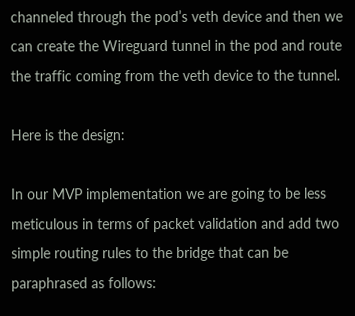channeled through the pod’s veth device and then we can create the Wireguard tunnel in the pod and route the traffic coming from the veth device to the tunnel.

Here is the design:

In our MVP implementation we are going to be less meticulous in terms of packet validation and add two simple routing rules to the bridge that can be paraphrased as follows: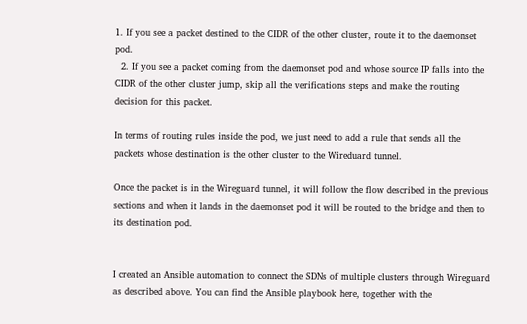1. If you see a packet destined to the CIDR of the other cluster, route it to the daemonset pod.
  2. If you see a packet coming from the daemonset pod and whose source IP falls into the CIDR of the other cluster jump, skip all the verifications steps and make the routing decision for this packet.

In terms of routing rules inside the pod, we just need to add a rule that sends all the packets whose destination is the other cluster to the Wireduard tunnel.

Once the packet is in the Wireguard tunnel, it will follow the flow described in the previous sections and when it lands in the daemonset pod it will be routed to the bridge and then to its destination pod.


I created an Ansible automation to connect the SDNs of multiple clusters through Wireguard as described above. You can find the Ansible playbook here, together with the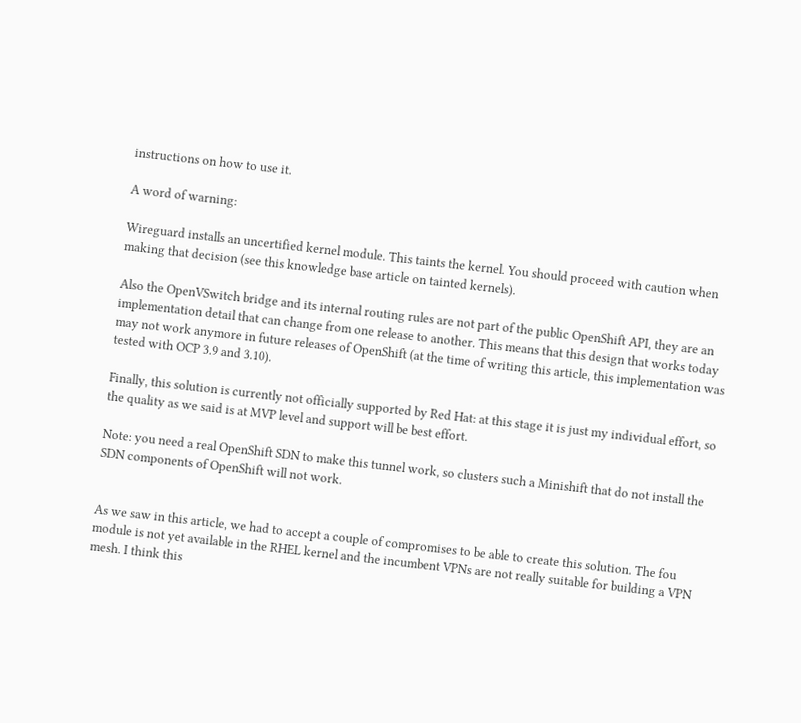instructions on how to use it.

A word of warning:

Wireguard installs an uncertified kernel module. This taints the kernel. You should proceed with caution when making that decision (see this knowledge base article on tainted kernels).

Also the OpenVSwitch bridge and its internal routing rules are not part of the public OpenShift API, they are an implementation detail that can change from one release to another. This means that this design that works today may not work anymore in future releases of OpenShift (at the time of writing this article, this implementation was tested with OCP 3.9 and 3.10).

Finally, this solution is currently not officially supported by Red Hat: at this stage it is just my individual effort, so the quality as we said is at MVP level and support will be best effort.

Note: you need a real OpenShift SDN to make this tunnel work, so clusters such a Minishift that do not install the SDN components of OpenShift will not work.


As we saw in this article, we had to accept a couple of compromises to be able to create this solution. The fou module is not yet available in the RHEL kernel and the incumbent VPNs are not really suitable for building a VPN mesh. I think this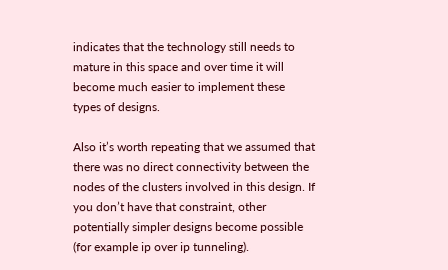indicates that the technology still needs to mature in this space and over time it will become much easier to implement these types of designs.

Also it’s worth repeating that we assumed that there was no direct connectivity between the nodes of the clusters involved in this design. If you don’t have that constraint, other potentially simpler designs become possible (for example ip over ip tunneling).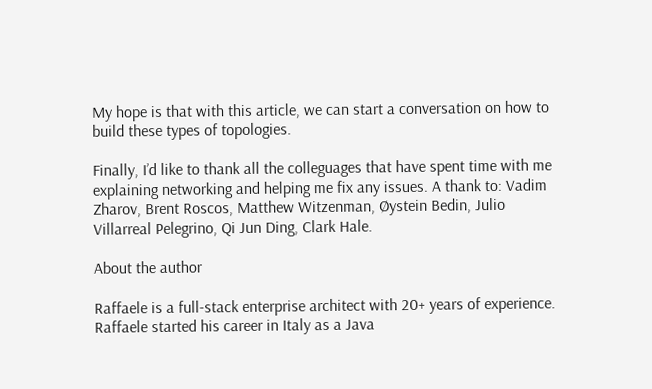My hope is that with this article, we can start a conversation on how to build these types of topologies.

Finally, I’d like to thank all the colleguages that have spent time with me explaining networking and helping me fix any issues. A thank to: Vadim Zharov, Brent Roscos, Matthew Witzenman, Øystein Bedin, Julio Villarreal Pelegrino, Qi Jun Ding, Clark Hale.

About the author

Raffaele is a full-stack enterprise architect with 20+ years of experience. Raffaele started his career in Italy as a Java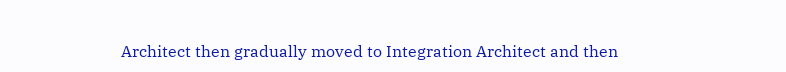Architect then gradually moved to Integration Architect and then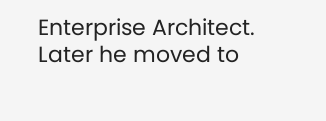Enterprise Architect. Later he moved to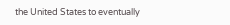the United States to eventually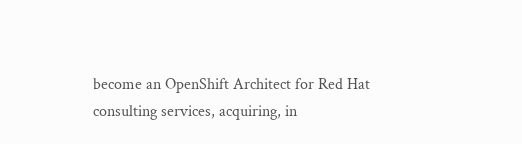become an OpenShift Architect for Red Hat consulting services, acquiring, in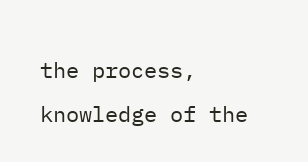the process, knowledge of the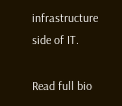infrastructure side of IT.

Read full bio